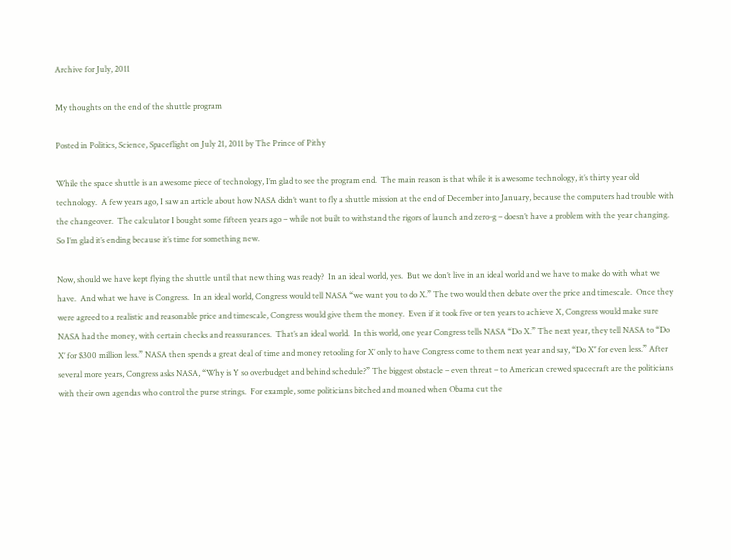Archive for July, 2011

My thoughts on the end of the shuttle program

Posted in Politics, Science, Spaceflight on July 21, 2011 by The Prince of Pithy

While the space shuttle is an awesome piece of technology, I’m glad to see the program end.  The main reason is that while it is awesome technology, it’s thirty year old technology.  A few years ago, I saw an article about how NASA didn’t want to fly a shuttle mission at the end of December into January, because the computers had trouble with the changeover.  The calculator I bought some fifteen years ago – while not built to withstand the rigors of launch and zero-g – doesn’t have a problem with the year changing.  So I’m glad it’s ending because it’s time for something new.

Now, should we have kept flying the shuttle until that new thing was ready?  In an ideal world, yes.  But we don’t live in an ideal world and we have to make do with what we have.  And what we have is Congress.  In an ideal world, Congress would tell NASA “we want you to do X.” The two would then debate over the price and timescale.  Once they were agreed to a realistic and reasonable price and timescale, Congress would give them the money.  Even if it took five or ten years to achieve X, Congress would make sure NASA had the money, with certain checks and reassurances.  That’s an ideal world.  In this world, one year Congress tells NASA “Do X.” The next year, they tell NASA to “Do X’ for $300 million less.” NASA then spends a great deal of time and money retooling for X’ only to have Congress come to them next year and say, “Do X’’ for even less.” After several more years, Congress asks NASA, “Why is Y so overbudget and behind schedule?” The biggest obstacle – even threat – to American crewed spacecraft are the politicians with their own agendas who control the purse strings.  For example, some politicians bitched and moaned when Obama cut the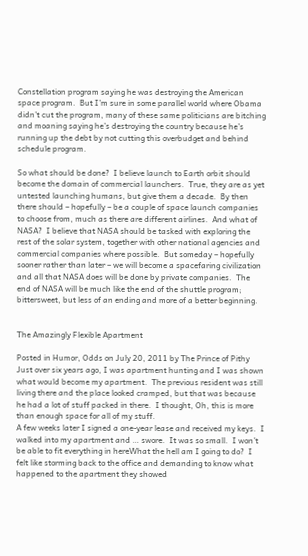Constellation program saying he was destroying the American space program.  But I’m sure in some parallel world where Obama didn’t cut the program, many of these same politicians are bitching and moaning saying he’s destroying the country because he’s running up the debt by not cutting this overbudget and behind schedule program.

So what should be done?  I believe launch to Earth orbit should become the domain of commercial launchers.  True, they are as yet untested launching humans, but give them a decade.  By then there should – hopefully – be a couple of space launch companies to choose from, much as there are different airlines.  And what of NASA?  I believe that NASA should be tasked with exploring the rest of the solar system, together with other national agencies and commercial companies where possible.  But someday – hopefully sooner rather than later – we will become a spacefaring civilization and all that NASA does will be done by private companies.  The end of NASA will be much like the end of the shuttle program; bittersweet, but less of an ending and more of a better beginning.


The Amazingly Flexible Apartment

Posted in Humor, Odds on July 20, 2011 by The Prince of Pithy
Just over six years ago, I was apartment hunting and I was shown what would become my apartment.  The previous resident was still living there and the place looked cramped, but that was because he had a lot of stuff packed in there.  I thought, Oh, this is more than enough space for all of my stuff.
A few weeks later I signed a one-year lease and received my keys.  I walked into my apartment and … swore.  It was so small.  I won’t be able to fit everything in hereWhat the hell am I going to do?  I felt like storming back to the office and demanding to know what happened to the apartment they showed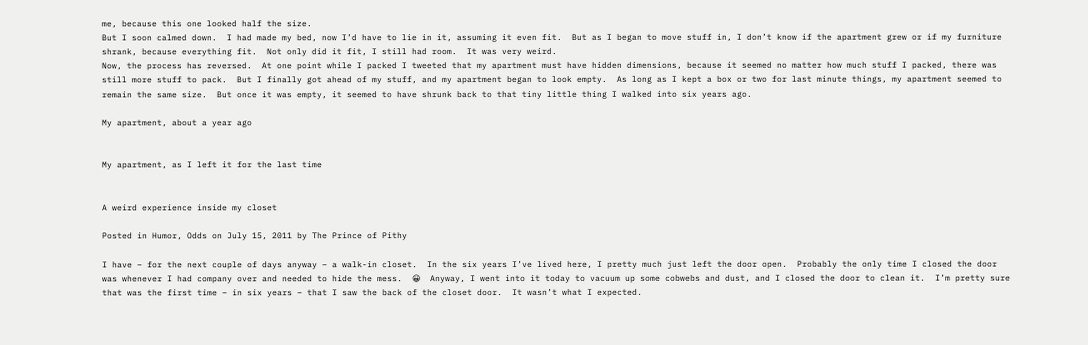me, because this one looked half the size.
But I soon calmed down.  I had made my bed, now I’d have to lie in it, assuming it even fit.  But as I began to move stuff in, I don’t know if the apartment grew or if my furniture shrank, because everything fit.  Not only did it fit, I still had room.  It was very weird.
Now, the process has reversed.  At one point while I packed I tweeted that my apartment must have hidden dimensions, because it seemed no matter how much stuff I packed, there was still more stuff to pack.  But I finally got ahead of my stuff, and my apartment began to look empty.  As long as I kept a box or two for last minute things, my apartment seemed to remain the same size.  But once it was empty, it seemed to have shrunk back to that tiny little thing I walked into six years ago.

My apartment, about a year ago


My apartment, as I left it for the last time


A weird experience inside my closet

Posted in Humor, Odds on July 15, 2011 by The Prince of Pithy

I have – for the next couple of days anyway – a walk-in closet.  In the six years I’ve lived here, I pretty much just left the door open.  Probably the only time I closed the door was whenever I had company over and needed to hide the mess.  😀  Anyway, I went into it today to vacuum up some cobwebs and dust, and I closed the door to clean it.  I’m pretty sure that was the first time – in six years – that I saw the back of the closet door.  It wasn’t what I expected.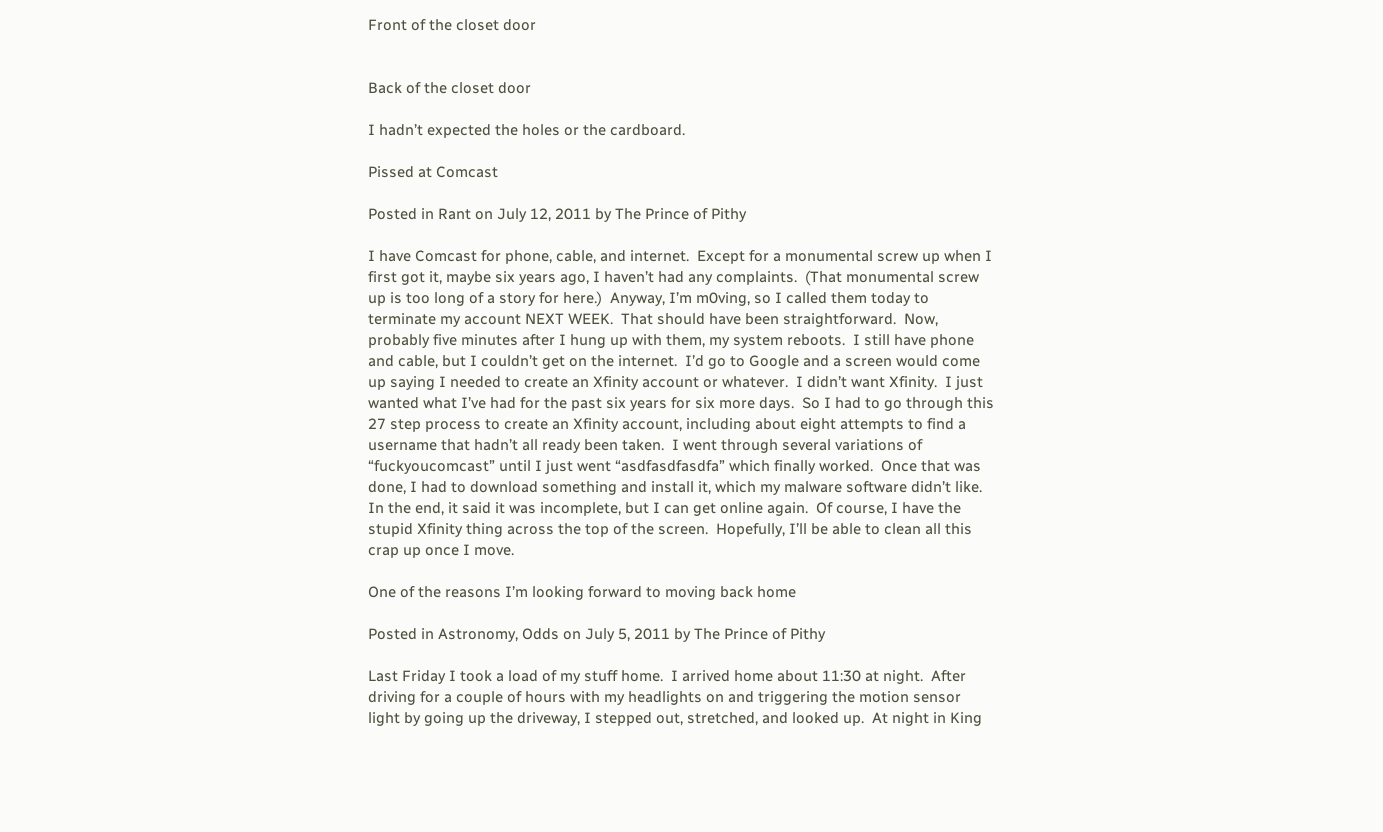Front of the closet door


Back of the closet door

I hadn’t expected the holes or the cardboard.

Pissed at Comcast

Posted in Rant on July 12, 2011 by The Prince of Pithy

I have Comcast for phone, cable, and internet.  Except for a monumental screw up when I first got it, maybe six years ago, I haven’t had any complaints.  (That monumental screw up is too long of a story for here.)  Anyway, I’m m0ving, so I called them today to terminate my account NEXT WEEK.  That should have been straightforward.  Now, probably five minutes after I hung up with them, my system reboots.  I still have phone and cable, but I couldn’t get on the internet.  I’d go to Google and a screen would come up saying I needed to create an Xfinity account or whatever.  I didn’t want Xfinity.  I just wanted what I’ve had for the past six years for six more days.  So I had to go through this 27 step process to create an Xfinity account, including about eight attempts to find a username that hadn’t all ready been taken.  I went through several variations of “fuckyoucomcast” until I just went “asdfasdfasdfa” which finally worked.  Once that was done, I had to download something and install it, which my malware software didn’t like.  In the end, it said it was incomplete, but I can get online again.  Of course, I have the stupid Xfinity thing across the top of the screen.  Hopefully, I’ll be able to clean all this crap up once I move.

One of the reasons I’m looking forward to moving back home

Posted in Astronomy, Odds on July 5, 2011 by The Prince of Pithy

Last Friday I took a load of my stuff home.  I arrived home about 11:30 at night.  After driving for a couple of hours with my headlights on and triggering the motion sensor light by going up the driveway, I stepped out, stretched, and looked up.  At night in King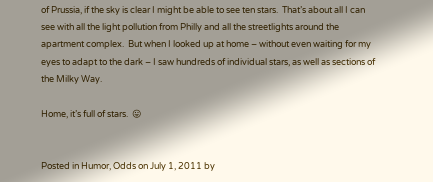of Prussia, if the sky is clear I might be able to see ten stars.  That’s about all I can see with all the light pollution from Philly and all the streetlights around the apartment complex.  But when I looked up at home – without even waiting for my eyes to adapt to the dark – I saw hundreds of individual stars, as well as sections of the Milky Way.

Home, it’s full of stars.  😛


Posted in Humor, Odds on July 1, 2011 by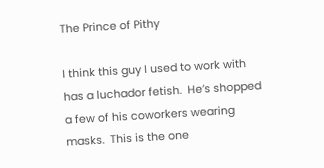The Prince of Pithy

I think this guy I used to work with has a luchador fetish.  He’s shopped a few of his coworkers wearing masks.  This is the one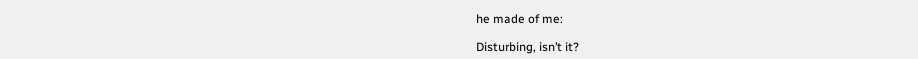he made of me:

Disturbing, isn’t it?